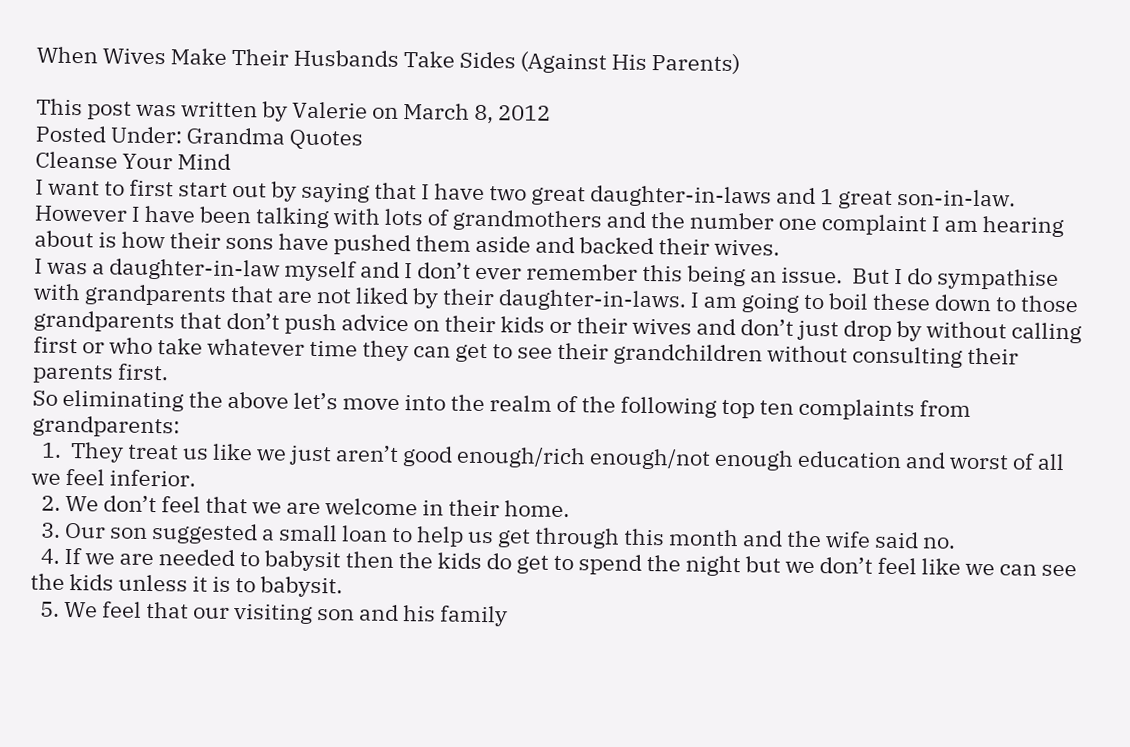When Wives Make Their Husbands Take Sides (Against His Parents)

This post was written by Valerie on March 8, 2012
Posted Under: Grandma Quotes
Cleanse Your Mind
I want to first start out by saying that I have two great daughter-in-laws and 1 great son-in-law. However I have been talking with lots of grandmothers and the number one complaint I am hearing about is how their sons have pushed them aside and backed their wives.
I was a daughter-in-law myself and I don’t ever remember this being an issue.  But I do sympathise with grandparents that are not liked by their daughter-in-laws. I am going to boil these down to those grandparents that don’t push advice on their kids or their wives and don’t just drop by without calling first or who take whatever time they can get to see their grandchildren without consulting their parents first.
So eliminating the above let’s move into the realm of the following top ten complaints from grandparents:
  1.  They treat us like we just aren’t good enough/rich enough/not enough education and worst of all we feel inferior.
  2. We don’t feel that we are welcome in their home.
  3. Our son suggested a small loan to help us get through this month and the wife said no.
  4. If we are needed to babysit then the kids do get to spend the night but we don’t feel like we can see the kids unless it is to babysit.
  5. We feel that our visiting son and his family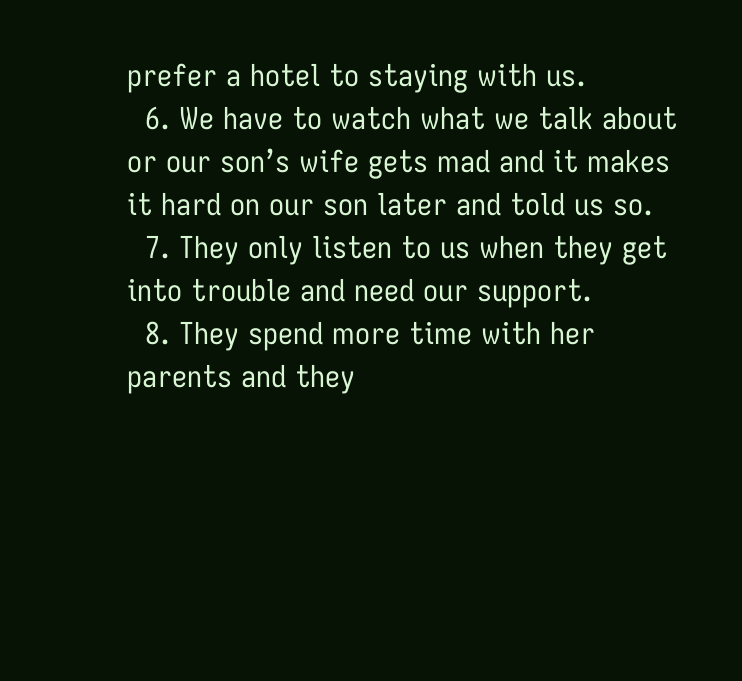prefer a hotel to staying with us.
  6. We have to watch what we talk about or our son’s wife gets mad and it makes it hard on our son later and told us so.
  7. They only listen to us when they get into trouble and need our support.
  8. They spend more time with her parents and they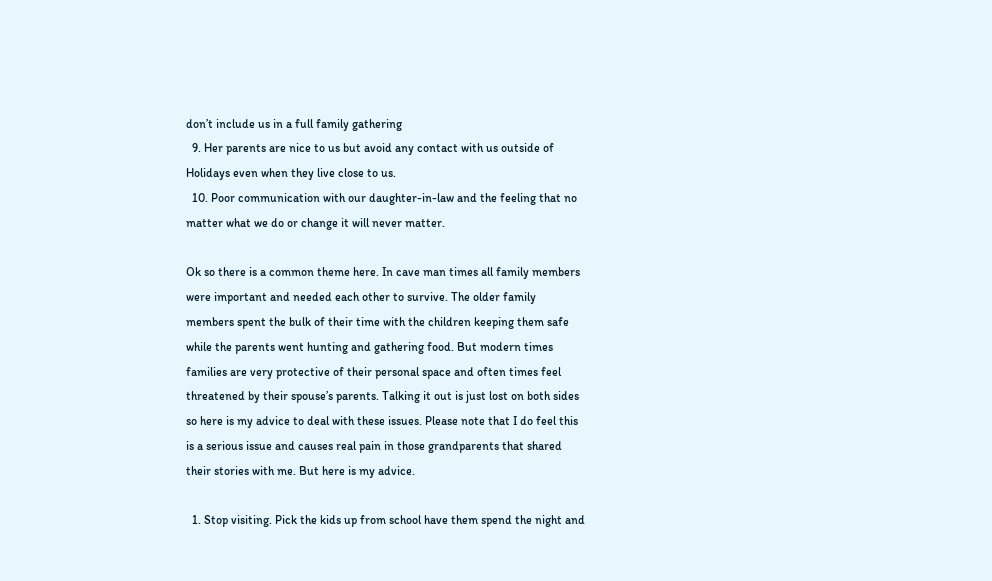don’t include us in a full family gathering
  9. Her parents are nice to us but avoid any contact with us outside of Holidays even when they live close to us.
  10. Poor communication with our daughter-in-law and the feeling that no matter what we do or change it will never matter.

Ok so there is a common theme here. In cave man times all family members were important and needed each other to survive. The older family members spent the bulk of their time with the children keeping them safe while the parents went hunting and gathering food. But modern times families are very protective of their personal space and often times feel threatened by their spouse’s parents. Talking it out is just lost on both sides so here is my advice to deal with these issues. Please note that I do feel this is a serious issue and causes real pain in those grandparents that shared their stories with me. But here is my advice.

  1. Stop visiting. Pick the kids up from school have them spend the night and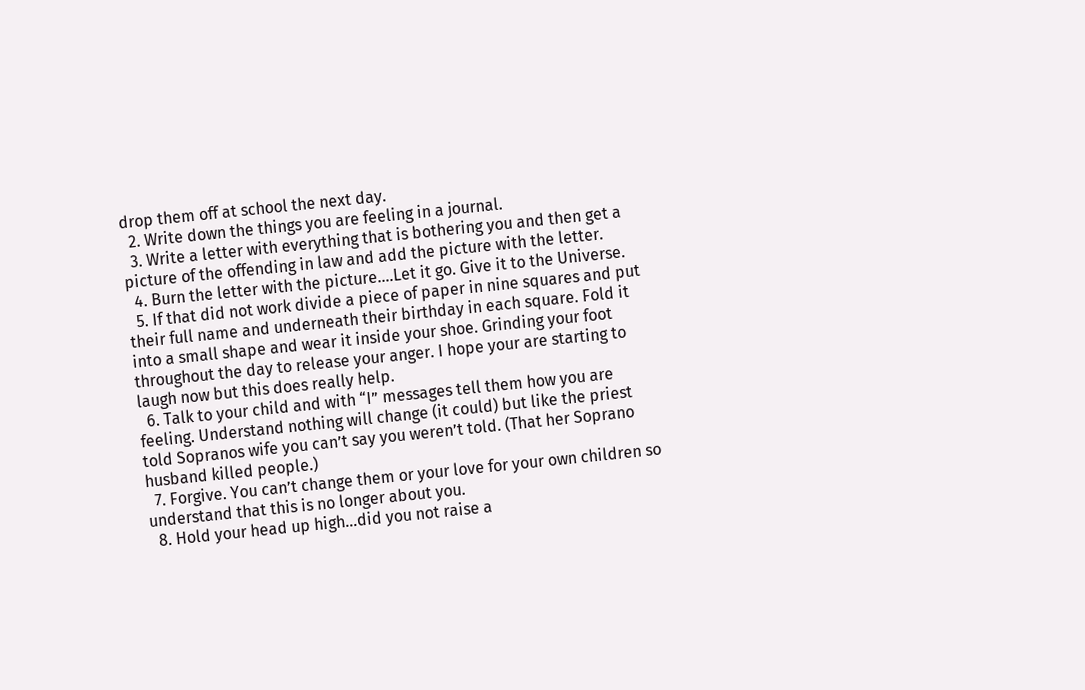drop them off at school the next day.
  2. Write down the things you are feeling in a journal.
  3. Write a letter with everything that is bothering you and then get a picture of the offending in law and add the picture with the letter.
  4. Burn the letter with the picture….Let it go. Give it to the Universe.
  5. If that did not work divide a piece of paper in nine squares and put their full name and underneath their birthday in each square. Fold it into a small shape and wear it inside your shoe. Grinding your foot throughout the day to release your anger. I hope your are starting to laugh now but this does really help.
  6. Talk to your child and with “I” messages tell them how you are feeling. Understand nothing will change (it could) but like the priest told Sopranos wife you can’t say you weren’t told. (That her Soprano husband killed people.)
  7. Forgive. You can’t change them or your love for your own children so understand that this is no longer about you.
  8. Hold your head up high…did you not raise a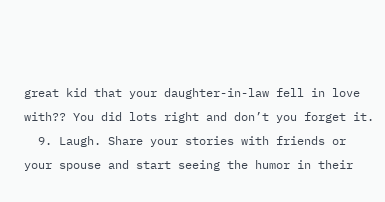great kid that your daughter-in-law fell in love with?? You did lots right and don’t you forget it.
  9. Laugh. Share your stories with friends or your spouse and start seeing the humor in their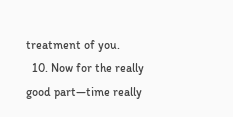treatment of you.
  10. Now for the really good part—time really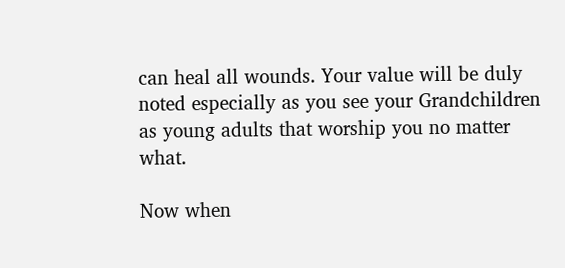can heal all wounds. Your value will be duly noted especially as you see your Grandchildren as young adults that worship you no matter what.

Now when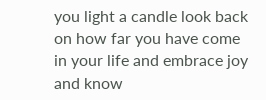you light a candle look back on how far you have come in your life and embrace joy and know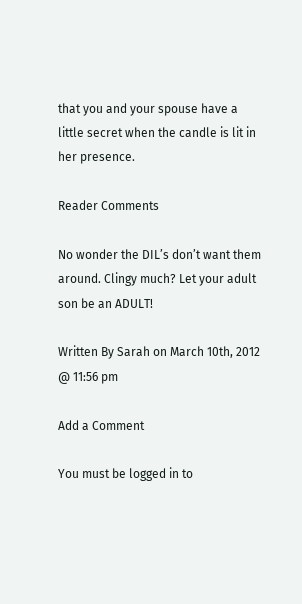that you and your spouse have a little secret when the candle is lit in her presence.

Reader Comments

No wonder the DIL’s don’t want them around. Clingy much? Let your adult son be an ADULT!

Written By Sarah on March 10th, 2012 @ 11:56 pm

Add a Comment

You must be logged in to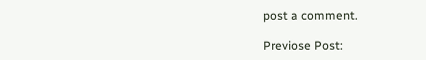post a comment.

Previose Post: